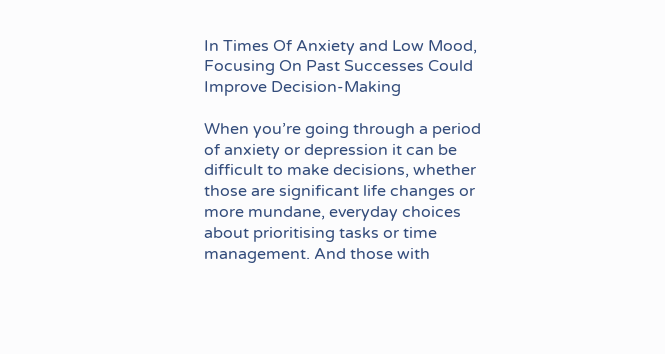In Times Of Anxiety and Low Mood, Focusing On Past Successes Could Improve Decision-Making

When you’re going through a period of anxiety or depression it can be difficult to make decisions, whether those are significant life changes or more mundane, everyday choices about prioritising tasks or time management. And those with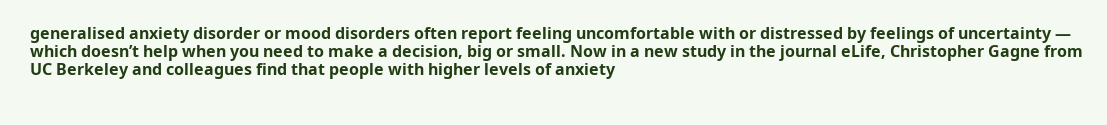generalised anxiety disorder or mood disorders often report feeling uncomfortable with or distressed by feelings of uncertainty — which doesn’t help when you need to make a decision, big or small. Now in a new study in the journal eLife, Christopher Gagne from UC Berkeley and colleagues find that people with higher levels of anxiety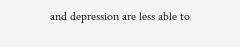and depression are less able to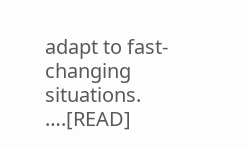adapt to fast-changing situations. ….[READ]